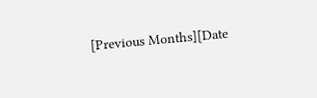[Previous Months][Date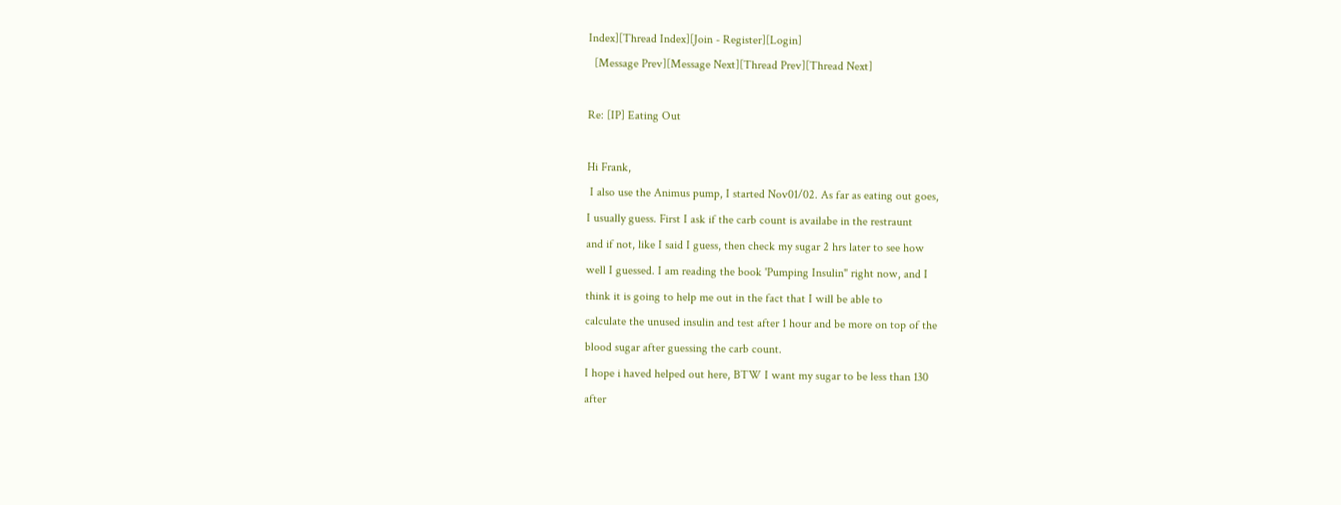Index][Thread Index][Join - Register][Login]
  [Message Prev][Message Next][Thread Prev][Thread Next]

Re: [IP] Eating Out

Hi Frank,
 I also use the Animus pump, I started Nov01/02. As far as eating out goes,
I usually guess. First I ask if the carb count is availabe in the restraunt
and if not, like I said I guess, then check my sugar 2 hrs later to see how
well I guessed. I am reading the book 'Pumping Insulin" right now, and I
think it is going to help me out in the fact that I will be able to
calculate the unused insulin and test after 1 hour and be more on top of the
blood sugar after guessing the carb count.
I hope i haved helped out here, BTW I want my sugar to be less than 130
after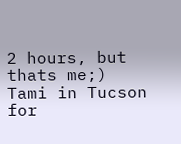2 hours, but thats me;)
Tami in Tucson
for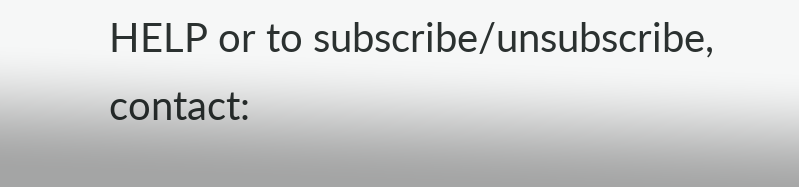HELP or to subscribe/unsubscribe, contact: